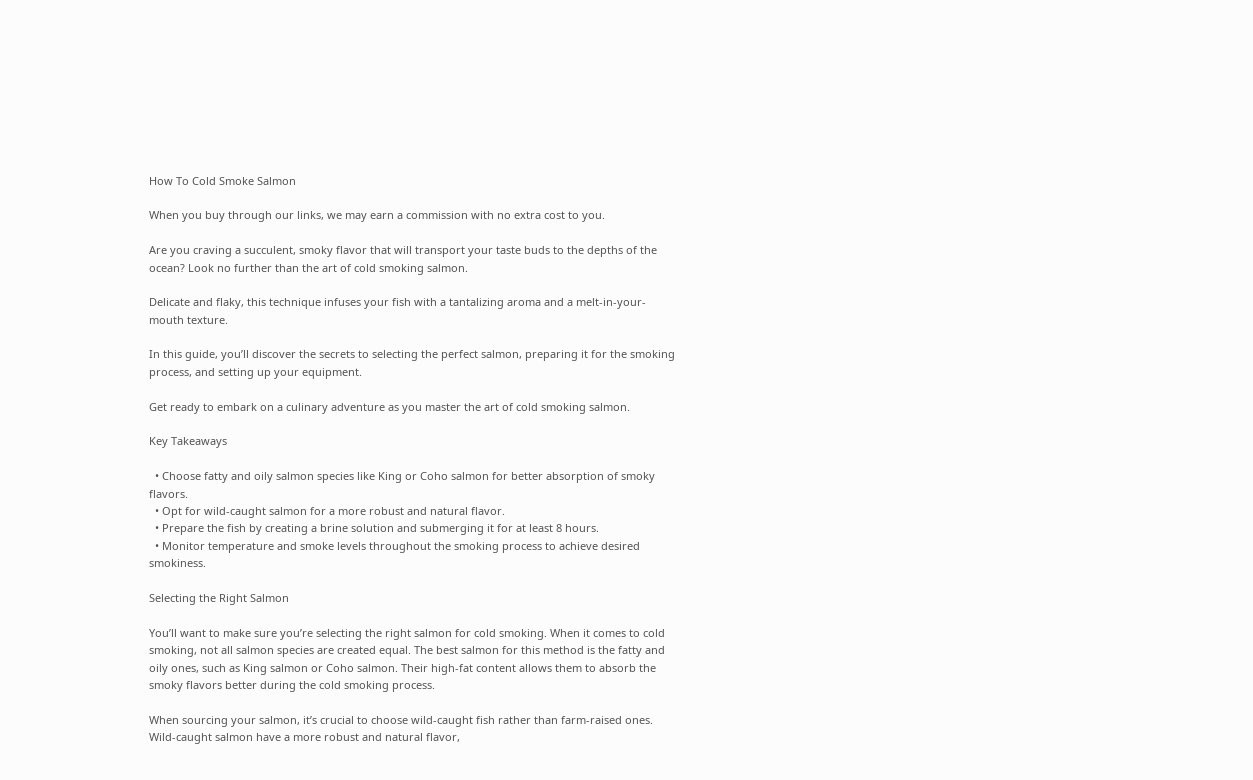How To Cold Smoke Salmon

When you buy through our links, we may earn a commission with no extra cost to you.

Are you craving a succulent, smoky flavor that will transport your taste buds to the depths of the ocean? Look no further than the art of cold smoking salmon.

Delicate and flaky, this technique infuses your fish with a tantalizing aroma and a melt-in-your-mouth texture.

In this guide, you’ll discover the secrets to selecting the perfect salmon, preparing it for the smoking process, and setting up your equipment.

Get ready to embark on a culinary adventure as you master the art of cold smoking salmon.

Key Takeaways

  • Choose fatty and oily salmon species like King or Coho salmon for better absorption of smoky flavors.
  • Opt for wild-caught salmon for a more robust and natural flavor.
  • Prepare the fish by creating a brine solution and submerging it for at least 8 hours.
  • Monitor temperature and smoke levels throughout the smoking process to achieve desired smokiness.

Selecting the Right Salmon

You’ll want to make sure you’re selecting the right salmon for cold smoking. When it comes to cold smoking, not all salmon species are created equal. The best salmon for this method is the fatty and oily ones, such as King salmon or Coho salmon. Their high-fat content allows them to absorb the smoky flavors better during the cold smoking process.

When sourcing your salmon, it’s crucial to choose wild-caught fish rather than farm-raised ones. Wild-caught salmon have a more robust and natural flavor,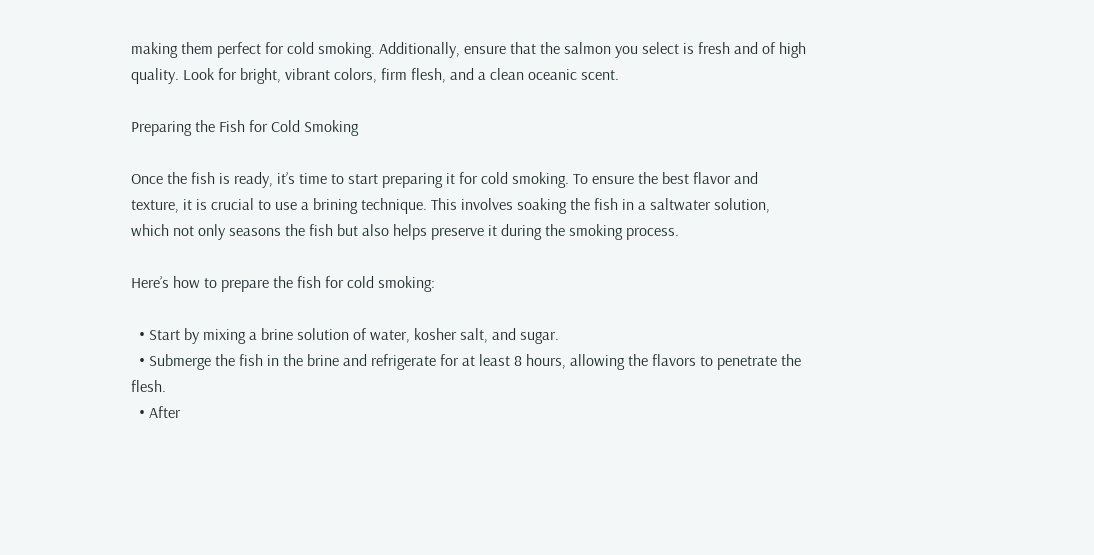making them perfect for cold smoking. Additionally, ensure that the salmon you select is fresh and of high quality. Look for bright, vibrant colors, firm flesh, and a clean oceanic scent.

Preparing the Fish for Cold Smoking

Once the fish is ready, it’s time to start preparing it for cold smoking. To ensure the best flavor and texture, it is crucial to use a brining technique. This involves soaking the fish in a saltwater solution, which not only seasons the fish but also helps preserve it during the smoking process.

Here’s how to prepare the fish for cold smoking:

  • Start by mixing a brine solution of water, kosher salt, and sugar.
  • Submerge the fish in the brine and refrigerate for at least 8 hours, allowing the flavors to penetrate the flesh.
  • After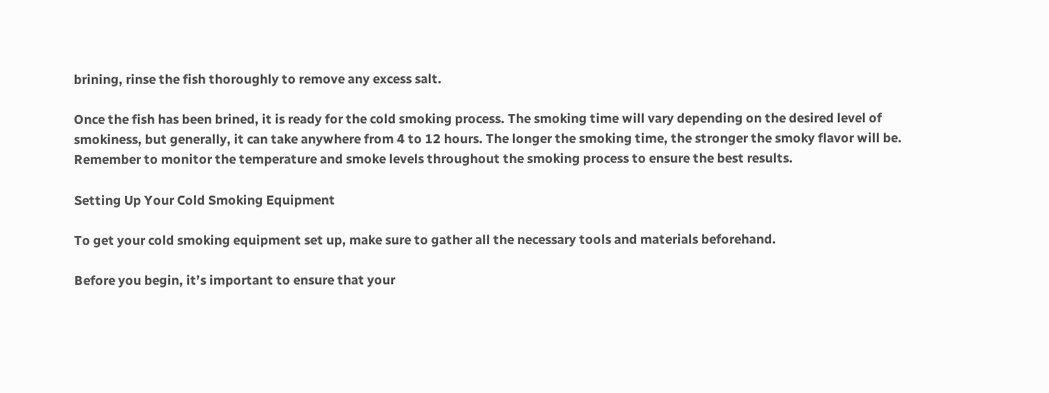brining, rinse the fish thoroughly to remove any excess salt.

Once the fish has been brined, it is ready for the cold smoking process. The smoking time will vary depending on the desired level of smokiness, but generally, it can take anywhere from 4 to 12 hours. The longer the smoking time, the stronger the smoky flavor will be. Remember to monitor the temperature and smoke levels throughout the smoking process to ensure the best results.

Setting Up Your Cold Smoking Equipment

To get your cold smoking equipment set up, make sure to gather all the necessary tools and materials beforehand.

Before you begin, it’s important to ensure that your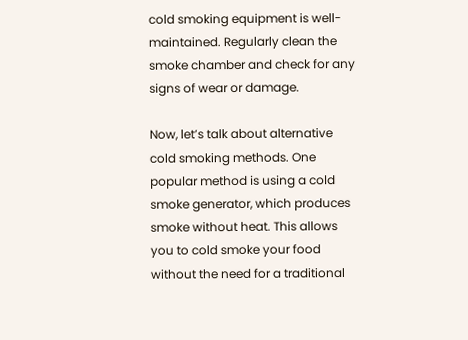cold smoking equipment is well-maintained. Regularly clean the smoke chamber and check for any signs of wear or damage.

Now, let’s talk about alternative cold smoking methods. One popular method is using a cold smoke generator, which produces smoke without heat. This allows you to cold smoke your food without the need for a traditional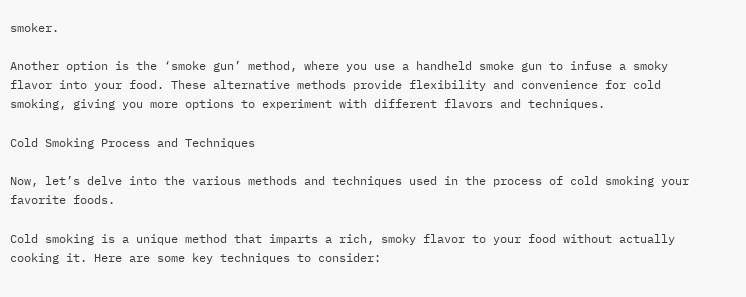smoker.

Another option is the ‘smoke gun’ method, where you use a handheld smoke gun to infuse a smoky flavor into your food. These alternative methods provide flexibility and convenience for cold smoking, giving you more options to experiment with different flavors and techniques.

Cold Smoking Process and Techniques

Now, let’s delve into the various methods and techniques used in the process of cold smoking your favorite foods.

Cold smoking is a unique method that imparts a rich, smoky flavor to your food without actually cooking it. Here are some key techniques to consider: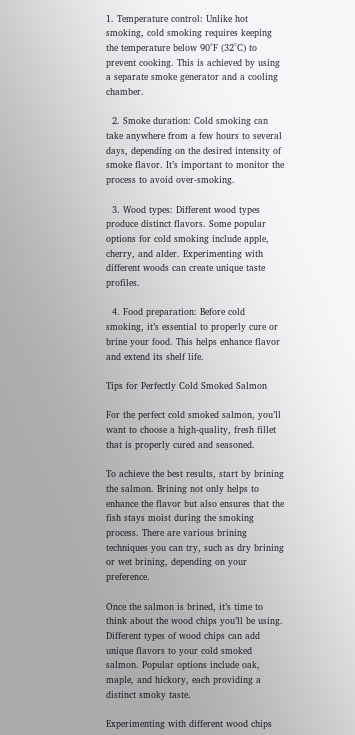1. Temperature control: Unlike hot smoking, cold smoking requires keeping the temperature below 90°F (32°C) to prevent cooking. This is achieved by using a separate smoke generator and a cooling chamber.

  2. Smoke duration: Cold smoking can take anywhere from a few hours to several days, depending on the desired intensity of smoke flavor. It’s important to monitor the process to avoid over-smoking.

  3. Wood types: Different wood types produce distinct flavors. Some popular options for cold smoking include apple, cherry, and alder. Experimenting with different woods can create unique taste profiles.

  4. Food preparation: Before cold smoking, it’s essential to properly cure or brine your food. This helps enhance flavor and extend its shelf life.

Tips for Perfectly Cold Smoked Salmon

For the perfect cold smoked salmon, you’ll want to choose a high-quality, fresh fillet that is properly cured and seasoned.

To achieve the best results, start by brining the salmon. Brining not only helps to enhance the flavor but also ensures that the fish stays moist during the smoking process. There are various brining techniques you can try, such as dry brining or wet brining, depending on your preference.

Once the salmon is brined, it’s time to think about the wood chips you’ll be using. Different types of wood chips can add unique flavors to your cold smoked salmon. Popular options include oak, maple, and hickory, each providing a distinct smoky taste.

Experimenting with different wood chips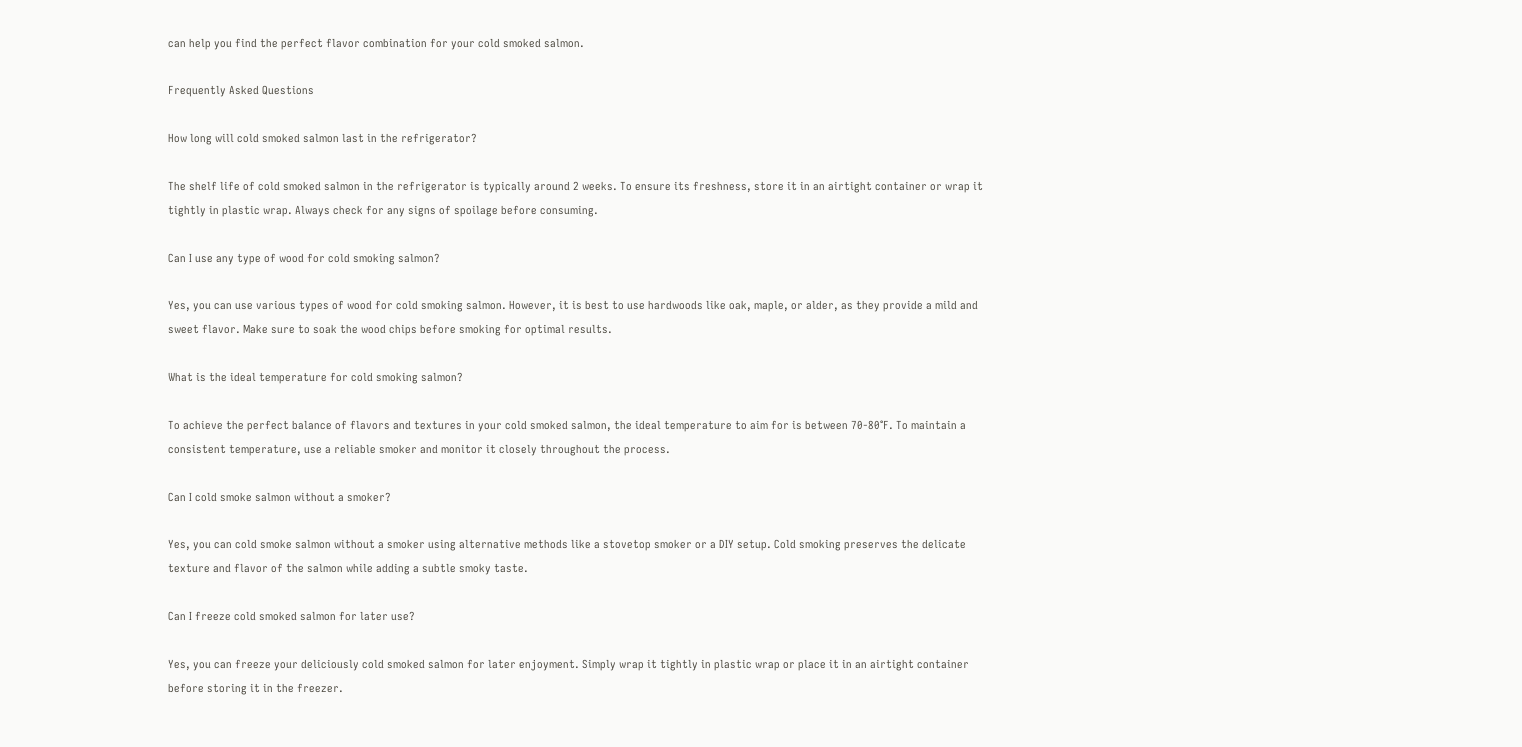can help you find the perfect flavor combination for your cold smoked salmon.

Frequently Asked Questions

How long will cold smoked salmon last in the refrigerator?

The shelf life of cold smoked salmon in the refrigerator is typically around 2 weeks. To ensure its freshness, store it in an airtight container or wrap it tightly in plastic wrap. Always check for any signs of spoilage before consuming.

Can I use any type of wood for cold smoking salmon?

Yes, you can use various types of wood for cold smoking salmon. However, it is best to use hardwoods like oak, maple, or alder, as they provide a mild and sweet flavor. Make sure to soak the wood chips before smoking for optimal results.

What is the ideal temperature for cold smoking salmon?

To achieve the perfect balance of flavors and textures in your cold smoked salmon, the ideal temperature to aim for is between 70-80°F. To maintain a consistent temperature, use a reliable smoker and monitor it closely throughout the process.

Can I cold smoke salmon without a smoker?

Yes, you can cold smoke salmon without a smoker using alternative methods like a stovetop smoker or a DIY setup. Cold smoking preserves the delicate texture and flavor of the salmon while adding a subtle smoky taste.

Can I freeze cold smoked salmon for later use?

Yes, you can freeze your deliciously cold smoked salmon for later enjoyment. Simply wrap it tightly in plastic wrap or place it in an airtight container before storing it in the freezer.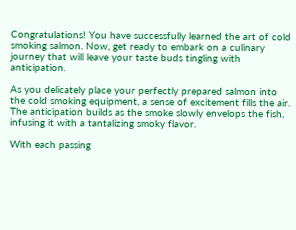Congratulations! You have successfully learned the art of cold smoking salmon. Now, get ready to embark on a culinary journey that will leave your taste buds tingling with anticipation.

As you delicately place your perfectly prepared salmon into the cold smoking equipment, a sense of excitement fills the air. The anticipation builds as the smoke slowly envelops the fish, infusing it with a tantalizing smoky flavor.

With each passing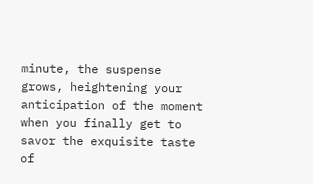minute, the suspense grows, heightening your anticipation of the moment when you finally get to savor the exquisite taste of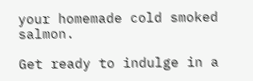your homemade cold smoked salmon.

Get ready to indulge in a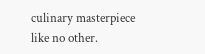culinary masterpiece like no other.